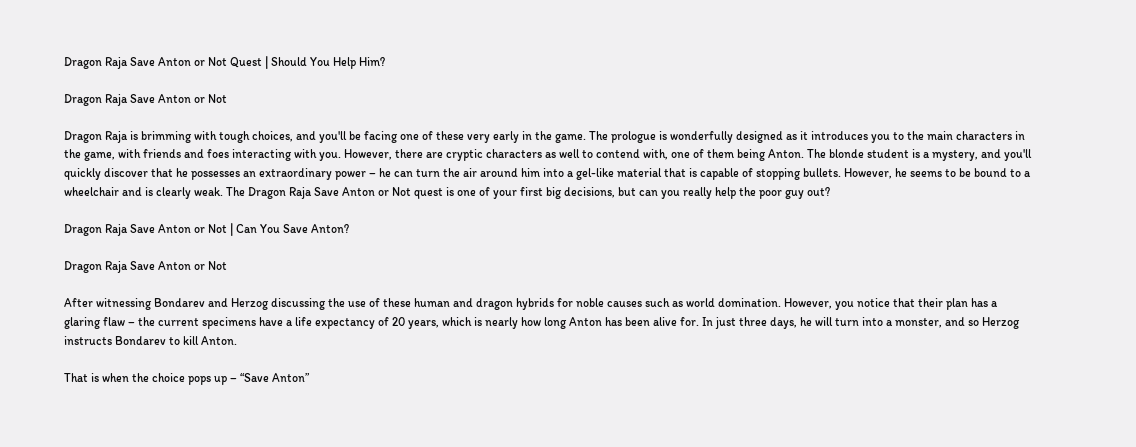Dragon Raja Save Anton or Not Quest | Should You Help Him?

Dragon Raja Save Anton or Not

Dragon Raja is brimming with tough choices, and you'll be facing one of these very early in the game. The prologue is wonderfully designed as it introduces you to the main characters in the game, with friends and foes interacting with you. However, there are cryptic characters as well to contend with, one of them being Anton. The blonde student is a mystery, and you'll quickly discover that he possesses an extraordinary power – he can turn the air around him into a gel-like material that is capable of stopping bullets. However, he seems to be bound to a wheelchair and is clearly weak. The Dragon Raja Save Anton or Not quest is one of your first big decisions, but can you really help the poor guy out?

Dragon Raja Save Anton or Not | Can You Save Anton?

Dragon Raja Save Anton or Not

After witnessing Bondarev and Herzog discussing the use of these human and dragon hybrids for noble causes such as world domination. However, you notice that their plan has a glaring flaw – the current specimens have a life expectancy of 20 years, which is nearly how long Anton has been alive for. In just three days, he will turn into a monster, and so Herzog instructs Bondarev to kill Anton.

That is when the choice pops up – “Save Anton”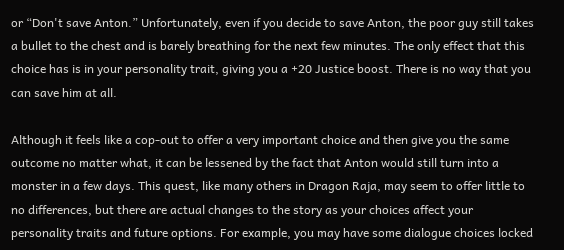or “Don't save Anton.” Unfortunately, even if you decide to save Anton, the poor guy still takes a bullet to the chest and is barely breathing for the next few minutes. The only effect that this choice has is in your personality trait, giving you a +20 Justice boost. There is no way that you can save him at all.

Although it feels like a cop-out to offer a very important choice and then give you the same outcome no matter what, it can be lessened by the fact that Anton would still turn into a monster in a few days. This quest, like many others in Dragon Raja, may seem to offer little to no differences, but there are actual changes to the story as your choices affect your personality traits and future options. For example, you may have some dialogue choices locked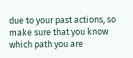due to your past actions, so make sure that you know which path you are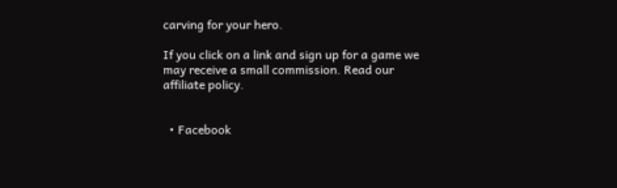carving for your hero.

If you click on a link and sign up for a game we may receive a small commission. Read our affiliate policy.


  • Facebook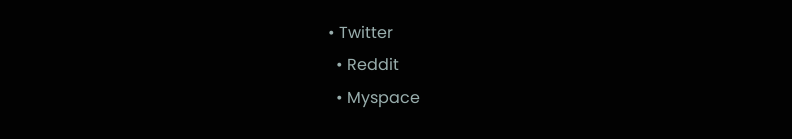• Twitter
  • Reddit
  • Myspace